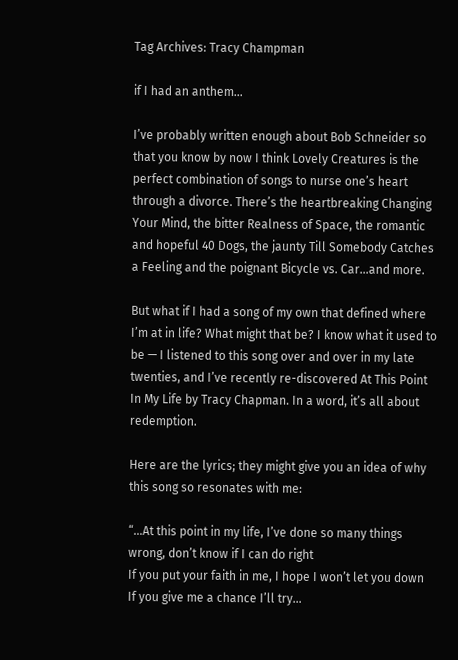Tag Archives: Tracy Champman

if I had an anthem…

I’ve probably written enough about Bob Schneider so that you know by now I think Lovely Creatures is the perfect combination of songs to nurse one’s heart through a divorce. There’s the heartbreaking Changing Your Mind, the bitter Realness of Space, the romantic and hopeful 40 Dogs, the jaunty Till Somebody Catches a Feeling and the poignant Bicycle vs. Car…and more.

But what if I had a song of my own that defined where I’m at in life? What might that be? I know what it used to be — I listened to this song over and over in my late twenties, and I’ve recently re-discovered At This Point In My Life by Tracy Chapman. In a word, it’s all about redemption.

Here are the lyrics; they might give you an idea of why this song so resonates with me:

“…At this point in my life, I’ve done so many things wrong, don’t know if I can do right
If you put your faith in me, I hope I won’t let you down
If you give me a chance I’ll try…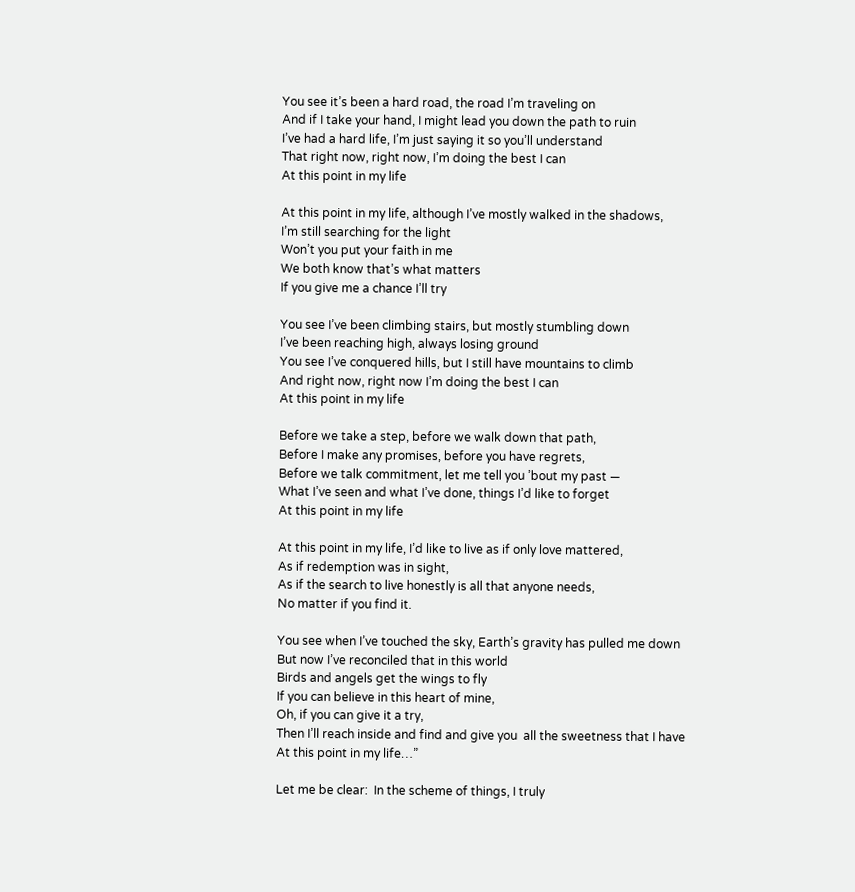You see it’s been a hard road, the road I’m traveling on
And if I take your hand, I might lead you down the path to ruin
I’ve had a hard life, I’m just saying it so you’ll understand
That right now, right now, I’m doing the best I can
At this point in my life

At this point in my life, although I’ve mostly walked in the shadows,
I’m still searching for the light
Won’t you put your faith in me
We both know that’s what matters
If you give me a chance I’ll try

You see I’ve been climbing stairs, but mostly stumbling down
I’ve been reaching high, always losing ground
You see I’ve conquered hills, but I still have mountains to climb
And right now, right now I’m doing the best I can
At this point in my life

Before we take a step, before we walk down that path,
Before I make any promises, before you have regrets,
Before we talk commitment, let me tell you ’bout my past —
What I’ve seen and what I’ve done, things I’d like to forget
At this point in my life

At this point in my life, I’d like to live as if only love mattered,
As if redemption was in sight,
As if the search to live honestly is all that anyone needs,
No matter if you find it.

You see when I’ve touched the sky, Earth’s gravity has pulled me down
But now I’ve reconciled that in this world
Birds and angels get the wings to fly
If you can believe in this heart of mine,
Oh, if you can give it a try,
Then I’ll reach inside and find and give you  all the sweetness that I have
At this point in my life…”

Let me be clear:  In the scheme of things, I truly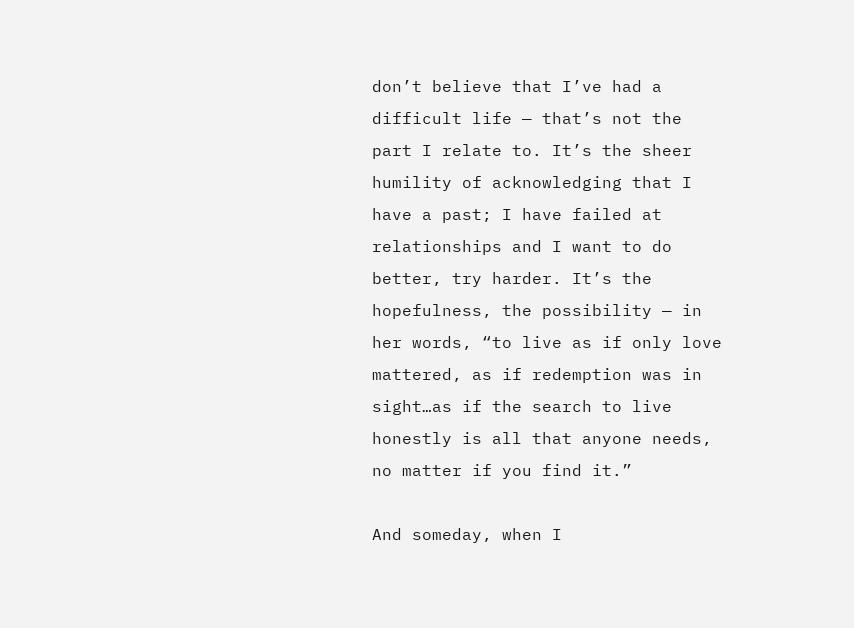don’t believe that I’ve had a difficult life — that’s not the part I relate to. It’s the sheer humility of acknowledging that I have a past; I have failed at relationships and I want to do better, try harder. It’s the hopefulness, the possibility — in her words, “to live as if only love mattered, as if redemption was in sight…as if the search to live honestly is all that anyone needs, no matter if you find it.”

And someday, when I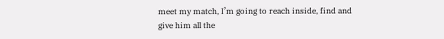meet my match, I’m going to reach inside, find and give him all the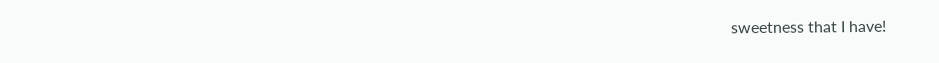sweetness that I have!